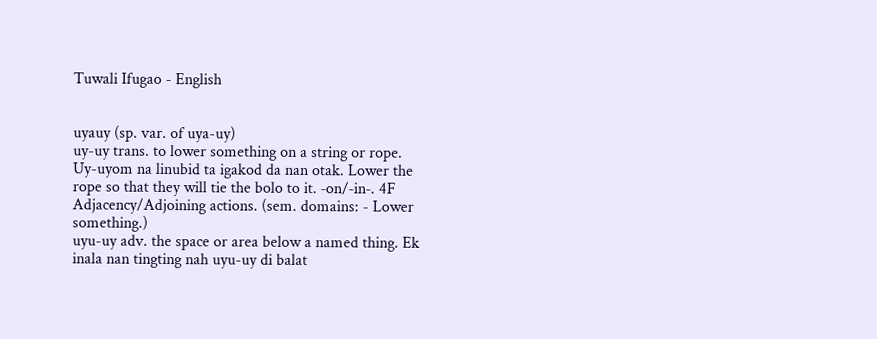Tuwali Ifugao - English


uyauy (sp. var. of uya-uy)
uy-uy trans. to lower something on a string or rope. Uy-uyom na linubid ta igakod da nan otak. Lower the rope so that they will tie the bolo to it. ‑on/‑in‑. 4F Adjacency/Adjoining actions. (sem. domains: - Lower something.)
uyu-uy adv. the space or area below a named thing. Ek inala nan tingting nah uyu-uy di balat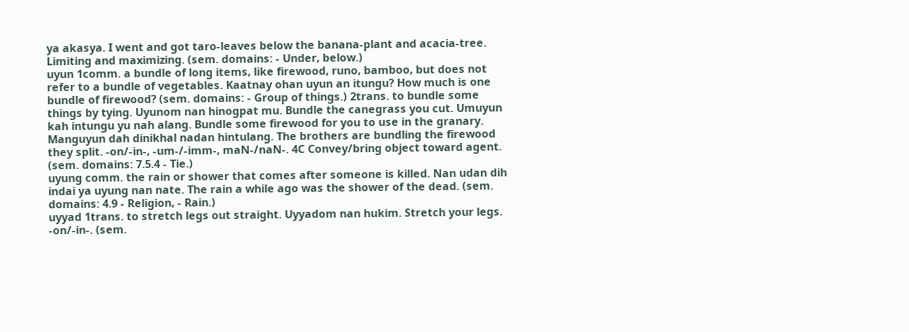ya akasya. I went and got taro-leaves below the banana-plant and acacia-tree. Limiting and maximizing. (sem. domains: - Under, below.)
uyun 1comm. a bundle of long items, like firewood, runo, bamboo, but does not refer to a bundle of vegetables. Kaatnay ohan uyun an itungu? How much is one bundle of firewood? (sem. domains: - Group of things.) 2trans. to bundle some things by tying. Uyunom nan hinogpat mu. Bundle the canegrass you cut. Umuyun kah intungu yu nah alang. Bundle some firewood for you to use in the granary. Manguyun dah dinikhal nadan hintulang. The brothers are bundling the firewood they split. ‑on/‑in‑, ‑um‑/‑imm‑, maN‑/naN‑. 4C Convey/bring object toward agent. (sem. domains: 7.5.4 - Tie.)
uyung comm. the rain or shower that comes after someone is killed. Nan udan dih indai ya uyung nan nate. The rain a while ago was the shower of the dead. (sem. domains: 4.9 - Religion, - Rain.)
uyyad 1trans. to stretch legs out straight. Uyyadom nan hukim. Stretch your legs. ‑on/‑in‑. (sem.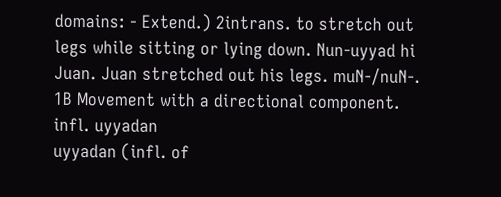domains: - Extend.) 2intrans. to stretch out legs while sitting or lying down. Nun-uyyad hi Juan. Juan stretched out his legs. muN‑/nuN‑. 1B Movement with a directional component. infl. uyyadan
uyyadan (infl. of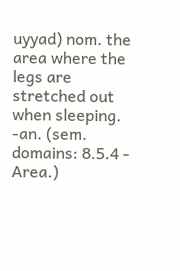uyyad) nom. the area where the legs are stretched out when sleeping. ‑an. (sem. domains: 8.5.4 - Area.)